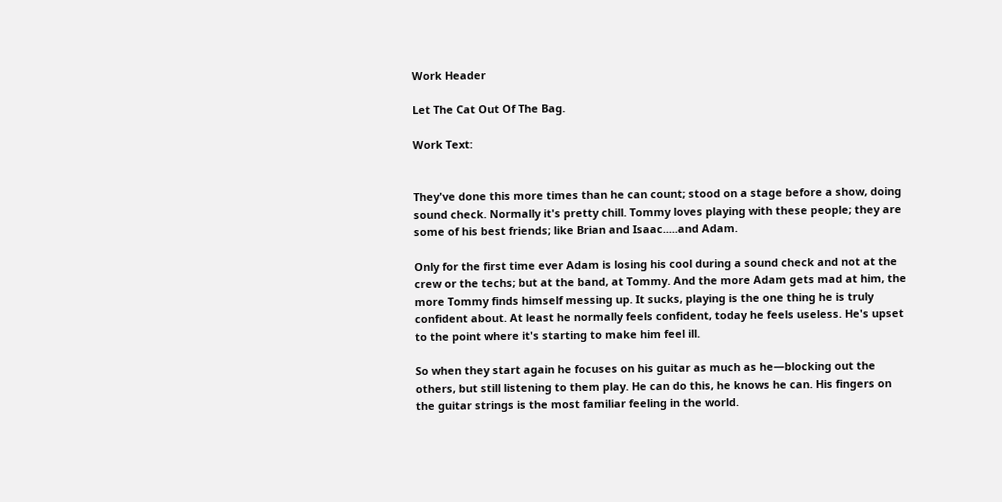Work Header

Let The Cat Out Of The Bag.

Work Text:


They've done this more times than he can count; stood on a stage before a show, doing sound check. Normally it's pretty chill. Tommy loves playing with these people; they are some of his best friends; like Brian and Isaac.....and Adam.

Only for the first time ever Adam is losing his cool during a sound check and not at the crew or the techs; but at the band, at Tommy. And the more Adam gets mad at him, the more Tommy finds himself messing up. It sucks, playing is the one thing he is truly confident about. At least he normally feels confident, today he feels useless. He's upset to the point where it's starting to make him feel ill.

So when they start again he focuses on his guitar as much as he—blocking out the others, but still listening to them play. He can do this, he knows he can. His fingers on the guitar strings is the most familiar feeling in the world.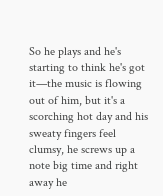So he plays and he's starting to think he's got it—the music is flowing out of him, but it's a scorching hot day and his sweaty fingers feel clumsy, he screws up a note big time and right away he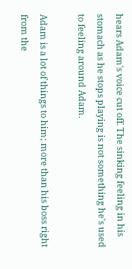hears Adam's voice cut off. The sinking feeling in his stomach as he stops playing is not something he's used to feeling around Adam.

Adam is a lot of things to him; more than his boss right from the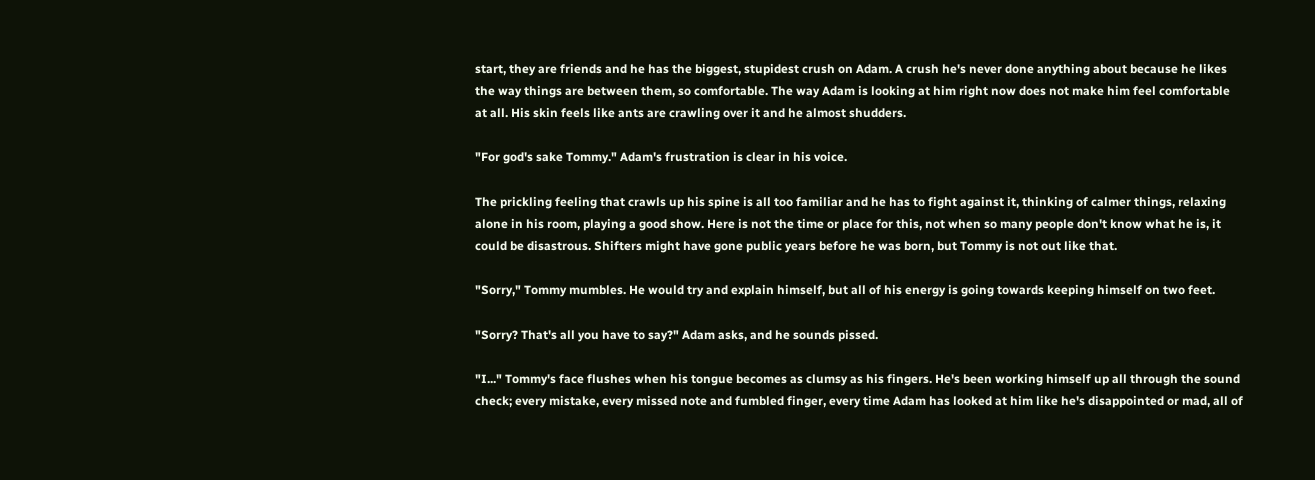start, they are friends and he has the biggest, stupidest crush on Adam. A crush he's never done anything about because he likes the way things are between them, so comfortable. The way Adam is looking at him right now does not make him feel comfortable at all. His skin feels like ants are crawling over it and he almost shudders.

"For god's sake Tommy." Adam's frustration is clear in his voice.

The prickling feeling that crawls up his spine is all too familiar and he has to fight against it, thinking of calmer things, relaxing alone in his room, playing a good show. Here is not the time or place for this, not when so many people don't know what he is, it could be disastrous. Shifters might have gone public years before he was born, but Tommy is not out like that.

"Sorry," Tommy mumbles. He would try and explain himself, but all of his energy is going towards keeping himself on two feet.

"Sorry? That's all you have to say?" Adam asks, and he sounds pissed.

"I..." Tommy's face flushes when his tongue becomes as clumsy as his fingers. He's been working himself up all through the sound check; every mistake, every missed note and fumbled finger, every time Adam has looked at him like he's disappointed or mad, all of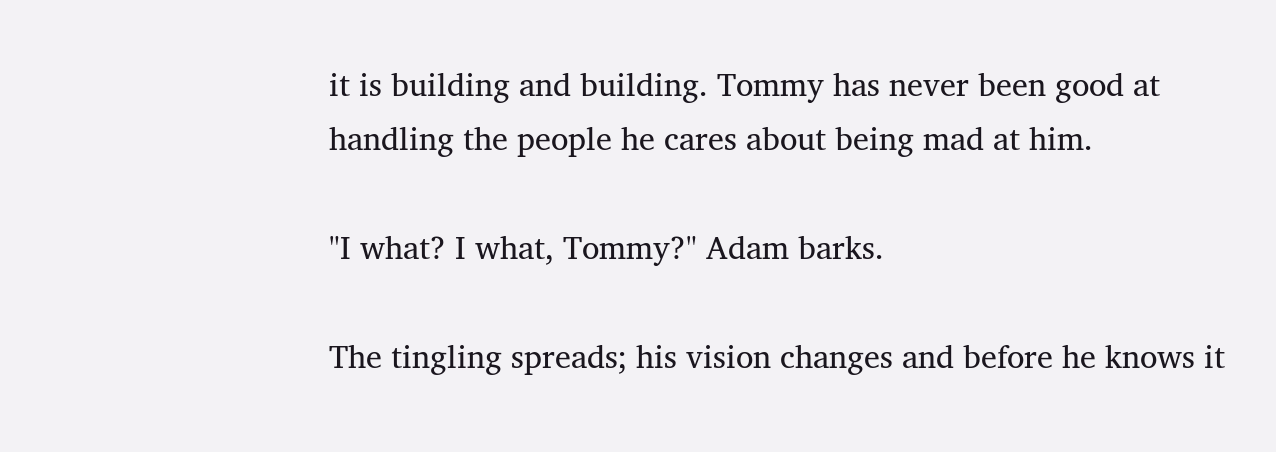it is building and building. Tommy has never been good at handling the people he cares about being mad at him.

"I what? I what, Tommy?" Adam barks.

The tingling spreads; his vision changes and before he knows it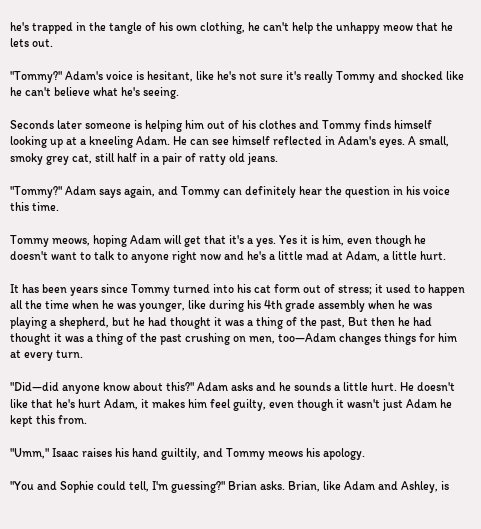he's trapped in the tangle of his own clothing, he can't help the unhappy meow that he lets out.

"Tommy?" Adam's voice is hesitant, like he's not sure it's really Tommy and shocked like he can't believe what he's seeing.

Seconds later someone is helping him out of his clothes and Tommy finds himself looking up at a kneeling Adam. He can see himself reflected in Adam's eyes. A small, smoky grey cat, still half in a pair of ratty old jeans.

"Tommy?" Adam says again, and Tommy can definitely hear the question in his voice this time.

Tommy meows, hoping Adam will get that it's a yes. Yes it is him, even though he doesn't want to talk to anyone right now and he's a little mad at Adam, a little hurt.

It has been years since Tommy turned into his cat form out of stress; it used to happen all the time when he was younger, like during his 4th grade assembly when he was playing a shepherd, but he had thought it was a thing of the past, But then he had thought it was a thing of the past crushing on men, too—Adam changes things for him at every turn.

"Did—did anyone know about this?" Adam asks and he sounds a little hurt. He doesn't like that he's hurt Adam, it makes him feel guilty, even though it wasn't just Adam he kept this from.

"Umm," Isaac raises his hand guiltily, and Tommy meows his apology.

"You and Sophie could tell, I'm guessing?" Brian asks. Brian, like Adam and Ashley, is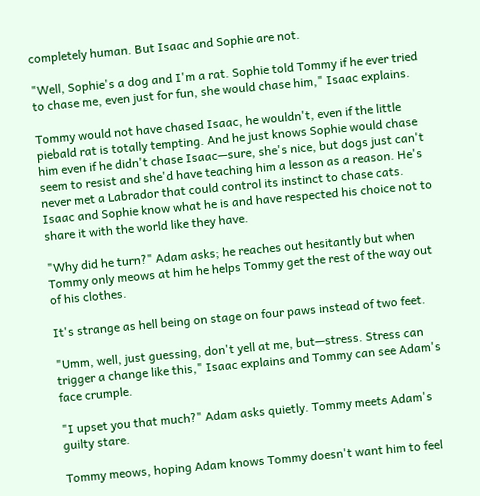completely human. But Isaac and Sophie are not.

"Well, Sophie's a dog and I'm a rat. Sophie told Tommy if he ever tried to chase me, even just for fun, she would chase him," Isaac explains.

Tommy would not have chased Isaac, he wouldn't, even if the little piebald rat is totally tempting. And he just knows Sophie would chase him even if he didn't chase Isaac—sure, she's nice, but dogs just can't seem to resist and she'd have teaching him a lesson as a reason. He's never met a Labrador that could control its instinct to chase cats. Isaac and Sophie know what he is and have respected his choice not to share it with the world like they have.

"Why did he turn?" Adam asks; he reaches out hesitantly but when Tommy only meows at him he helps Tommy get the rest of the way out of his clothes.

It's strange as hell being on stage on four paws instead of two feet.

"Umm, well, just guessing, don't yell at me, but—stress. Stress can trigger a change like this," Isaac explains and Tommy can see Adam's face crumple.

"I upset you that much?" Adam asks quietly. Tommy meets Adam's guilty stare.

Tommy meows, hoping Adam knows Tommy doesn't want him to feel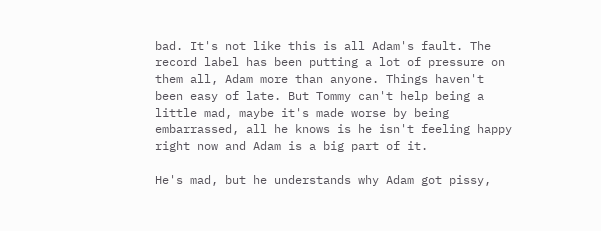bad. It's not like this is all Adam's fault. The record label has been putting a lot of pressure on them all, Adam more than anyone. Things haven't been easy of late. But Tommy can't help being a little mad, maybe it's made worse by being embarrassed, all he knows is he isn't feeling happy right now and Adam is a big part of it.

He's mad, but he understands why Adam got pissy,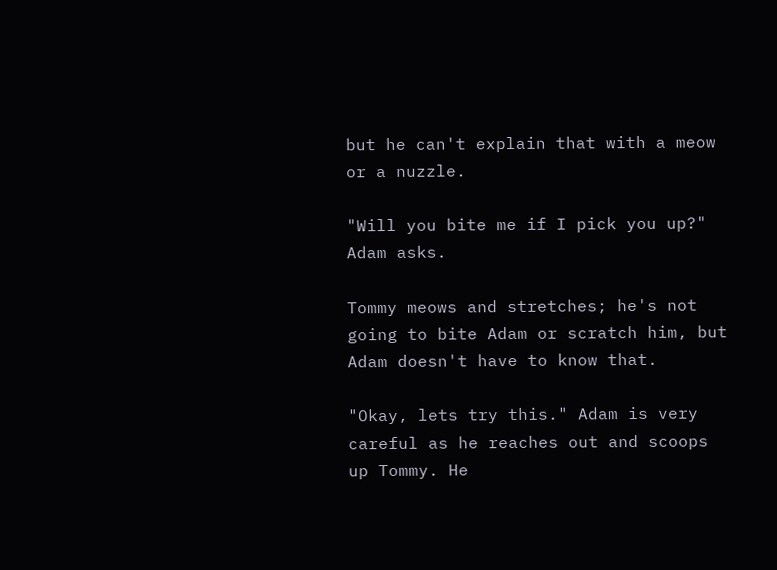but he can't explain that with a meow or a nuzzle.

"Will you bite me if I pick you up?" Adam asks.

Tommy meows and stretches; he's not going to bite Adam or scratch him, but Adam doesn't have to know that.

"Okay, lets try this." Adam is very careful as he reaches out and scoops up Tommy. He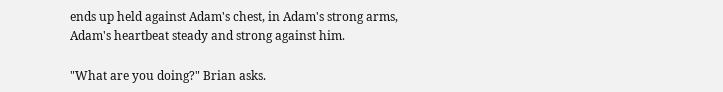ends up held against Adam's chest, in Adam's strong arms, Adam's heartbeat steady and strong against him.

"What are you doing?" Brian asks.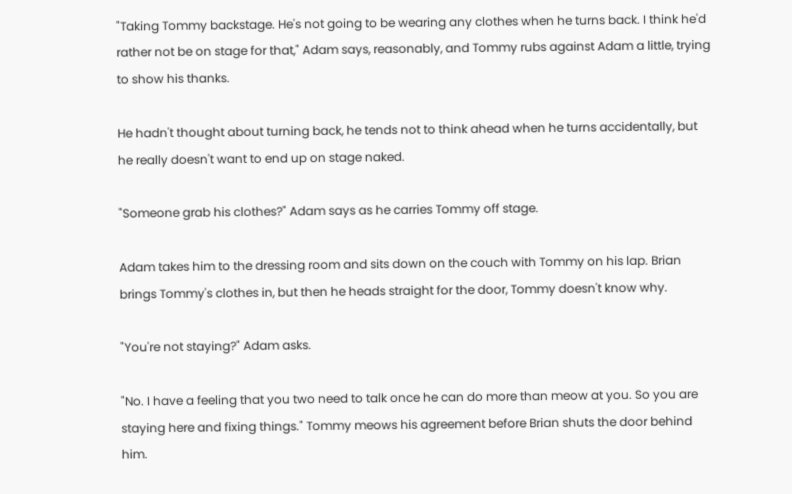"Taking Tommy backstage. He's not going to be wearing any clothes when he turns back. I think he'd rather not be on stage for that," Adam says, reasonably, and Tommy rubs against Adam a little, trying to show his thanks.

He hadn't thought about turning back, he tends not to think ahead when he turns accidentally, but he really doesn't want to end up on stage naked.

"Someone grab his clothes?" Adam says as he carries Tommy off stage.

Adam takes him to the dressing room and sits down on the couch with Tommy on his lap. Brian brings Tommy's clothes in, but then he heads straight for the door, Tommy doesn't know why.

"You're not staying?" Adam asks.

"No. I have a feeling that you two need to talk once he can do more than meow at you. So you are staying here and fixing things." Tommy meows his agreement before Brian shuts the door behind him.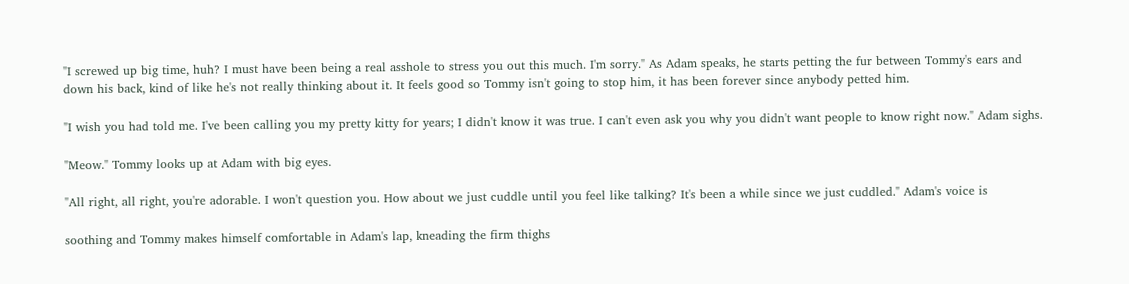"I screwed up big time, huh? I must have been being a real asshole to stress you out this much. I'm sorry." As Adam speaks, he starts petting the fur between Tommy's ears and down his back, kind of like he's not really thinking about it. It feels good so Tommy isn't going to stop him, it has been forever since anybody petted him.

"I wish you had told me. I've been calling you my pretty kitty for years; I didn't know it was true. I can't even ask you why you didn't want people to know right now." Adam sighs.

"Meow." Tommy looks up at Adam with big eyes.

"All right, all right, you're adorable. I won't question you. How about we just cuddle until you feel like talking? It's been a while since we just cuddled." Adam's voice is

soothing and Tommy makes himself comfortable in Adam's lap, kneading the firm thighs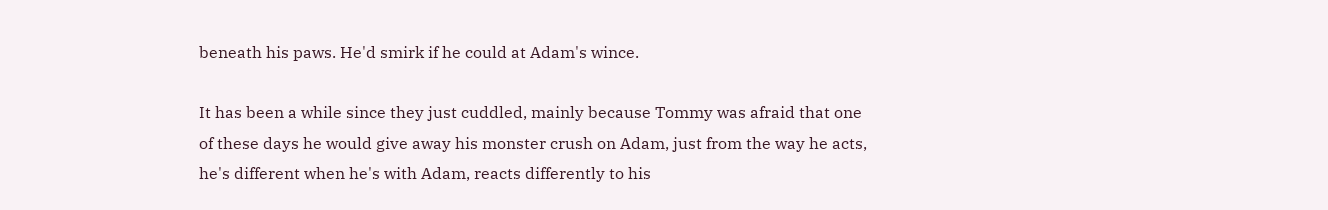beneath his paws. He'd smirk if he could at Adam's wince.

It has been a while since they just cuddled, mainly because Tommy was afraid that one of these days he would give away his monster crush on Adam, just from the way he acts, he's different when he's with Adam, reacts differently to his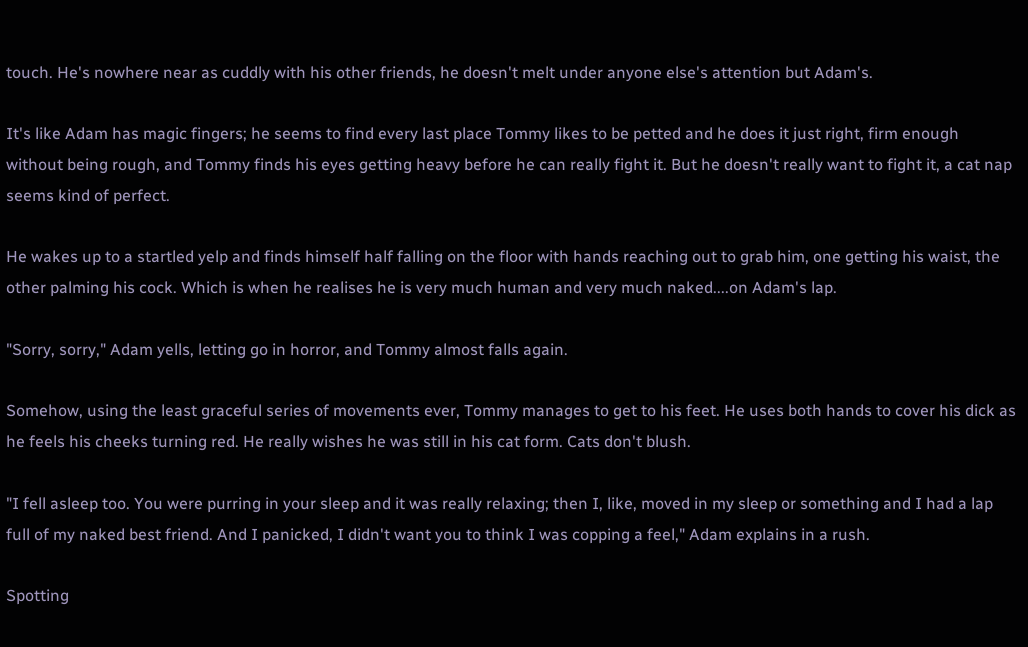touch. He's nowhere near as cuddly with his other friends, he doesn't melt under anyone else's attention but Adam's.

It's like Adam has magic fingers; he seems to find every last place Tommy likes to be petted and he does it just right, firm enough without being rough, and Tommy finds his eyes getting heavy before he can really fight it. But he doesn't really want to fight it, a cat nap seems kind of perfect.

He wakes up to a startled yelp and finds himself half falling on the floor with hands reaching out to grab him, one getting his waist, the other palming his cock. Which is when he realises he is very much human and very much naked....on Adam's lap.

"Sorry, sorry," Adam yells, letting go in horror, and Tommy almost falls again.

Somehow, using the least graceful series of movements ever, Tommy manages to get to his feet. He uses both hands to cover his dick as he feels his cheeks turning red. He really wishes he was still in his cat form. Cats don't blush.

"I fell asleep too. You were purring in your sleep and it was really relaxing; then I, like, moved in my sleep or something and I had a lap full of my naked best friend. And I panicked, I didn't want you to think I was copping a feel," Adam explains in a rush.

Spotting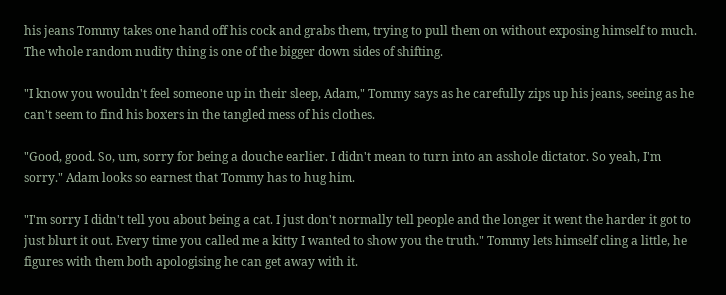his jeans Tommy takes one hand off his cock and grabs them, trying to pull them on without exposing himself to much. The whole random nudity thing is one of the bigger down sides of shifting.

"I know you wouldn't feel someone up in their sleep, Adam," Tommy says as he carefully zips up his jeans, seeing as he can't seem to find his boxers in the tangled mess of his clothes.

"Good, good. So, um, sorry for being a douche earlier. I didn't mean to turn into an asshole dictator. So yeah, I'm sorry." Adam looks so earnest that Tommy has to hug him.

"I'm sorry I didn't tell you about being a cat. I just don't normally tell people and the longer it went the harder it got to just blurt it out. Every time you called me a kitty I wanted to show you the truth." Tommy lets himself cling a little, he figures with them both apologising he can get away with it.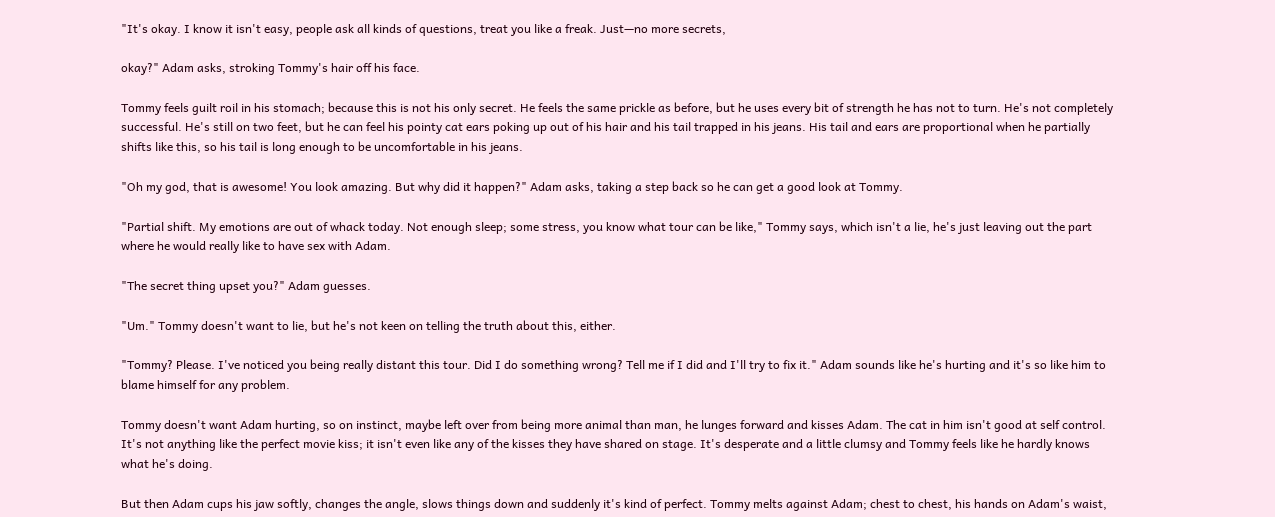"It's okay. I know it isn't easy, people ask all kinds of questions, treat you like a freak. Just—no more secrets,

okay?" Adam asks, stroking Tommy's hair off his face.

Tommy feels guilt roil in his stomach; because this is not his only secret. He feels the same prickle as before, but he uses every bit of strength he has not to turn. He's not completely successful. He's still on two feet, but he can feel his pointy cat ears poking up out of his hair and his tail trapped in his jeans. His tail and ears are proportional when he partially shifts like this, so his tail is long enough to be uncomfortable in his jeans.

"Oh my god, that is awesome! You look amazing. But why did it happen?" Adam asks, taking a step back so he can get a good look at Tommy.

"Partial shift. My emotions are out of whack today. Not enough sleep; some stress, you know what tour can be like," Tommy says, which isn't a lie, he's just leaving out the part where he would really like to have sex with Adam.

"The secret thing upset you?" Adam guesses.

"Um." Tommy doesn't want to lie, but he's not keen on telling the truth about this, either.

"Tommy? Please. I've noticed you being really distant this tour. Did I do something wrong? Tell me if I did and I'll try to fix it." Adam sounds like he's hurting and it's so like him to blame himself for any problem.

Tommy doesn't want Adam hurting, so on instinct, maybe left over from being more animal than man, he lunges forward and kisses Adam. The cat in him isn't good at self control. It's not anything like the perfect movie kiss; it isn't even like any of the kisses they have shared on stage. It's desperate and a little clumsy and Tommy feels like he hardly knows what he's doing.

But then Adam cups his jaw softly, changes the angle, slows things down and suddenly it's kind of perfect. Tommy melts against Adam; chest to chest, his hands on Adam's waist,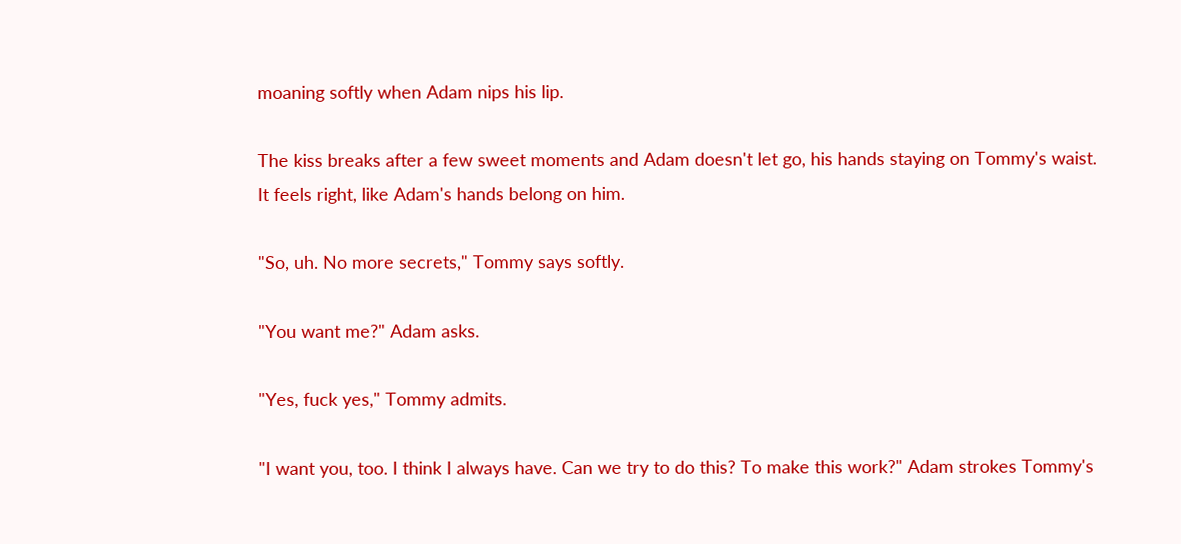moaning softly when Adam nips his lip.

The kiss breaks after a few sweet moments and Adam doesn't let go, his hands staying on Tommy's waist. It feels right, like Adam's hands belong on him.

"So, uh. No more secrets," Tommy says softly.

"You want me?" Adam asks.

"Yes, fuck yes," Tommy admits.

"I want you, too. I think I always have. Can we try to do this? To make this work?" Adam strokes Tommy's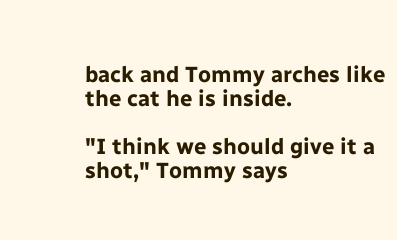back and Tommy arches like the cat he is inside.

"I think we should give it a shot," Tommy says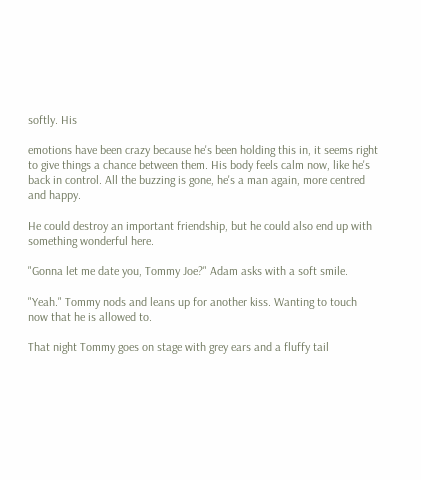softly. His

emotions have been crazy because he's been holding this in, it seems right to give things a chance between them. His body feels calm now, like he's back in control. All the buzzing is gone, he's a man again, more centred and happy.

He could destroy an important friendship, but he could also end up with something wonderful here.

"Gonna let me date you, Tommy Joe?" Adam asks with a soft smile.

"Yeah." Tommy nods and leans up for another kiss. Wanting to touch now that he is allowed to.

That night Tommy goes on stage with grey ears and a fluffy tail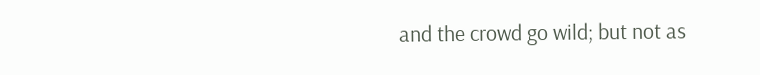and the crowd go wild; but not as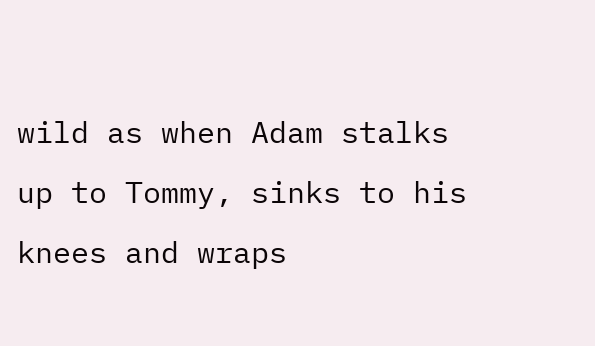wild as when Adam stalks up to Tommy, sinks to his knees and wraps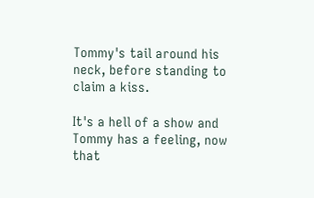Tommy's tail around his neck, before standing to claim a kiss.

It's a hell of a show and Tommy has a feeling, now that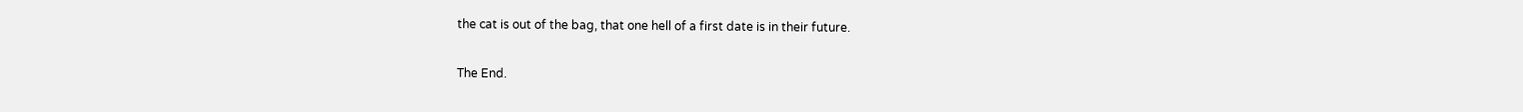the cat is out of the bag, that one hell of a first date is in their future.

The End.